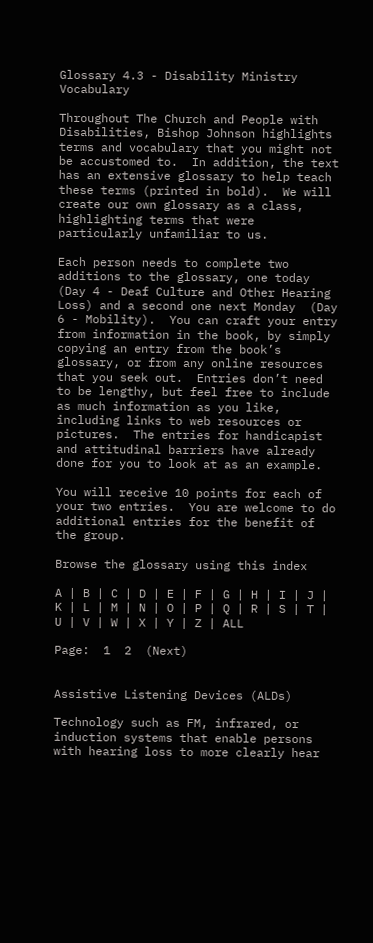Glossary 4.3 - Disability Ministry Vocabulary

Throughout The Church and People with Disabilities, Bishop Johnson highlights terms and vocabulary that you might not be accustomed to.  In addition, the text has an extensive glossary to help teach these terms (printed in bold).  We will create our own glossary as a class, highlighting terms that were particularly unfamiliar to us.

Each person needs to complete two additions to the glossary, one today (Day 4 - Deaf Culture and Other Hearing Loss) and a second one next Monday  (Day 6 - Mobility).  You can craft your entry from information in the book, by simply copying an entry from the book’s glossary, or from any online resources that you seek out.  Entries don’t need to be lengthy, but feel free to include as much information as you like, including links to web resources or pictures.  The entries for handicapist and attitudinal barriers have already done for you to look at as an example.

You will receive 10 points for each of your two entries.  You are welcome to do additional entries for the benefit of the group.

Browse the glossary using this index

A | B | C | D | E | F | G | H | I | J | K | L | M | N | O | P | Q | R | S | T | U | V | W | X | Y | Z | ALL

Page:  1  2  (Next)


Assistive Listening Devices (ALDs)

Technology such as FM, infrared, or induction systems that enable persons with hearing loss to more clearly hear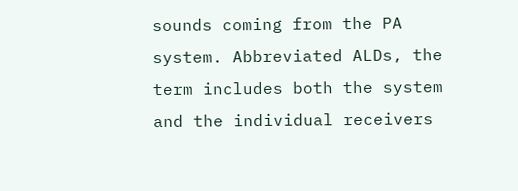sounds coming from the PA system. Abbreviated ALDs, the term includes both the system and the individual receivers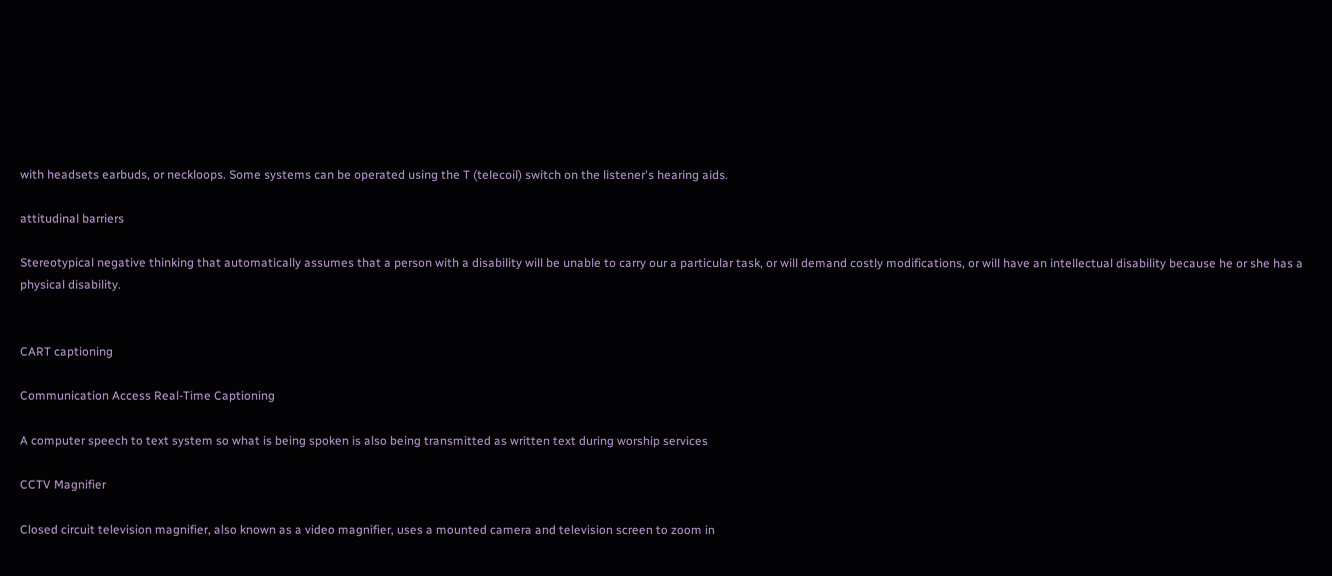with headsets earbuds, or neckloops. Some systems can be operated using the T (telecoil) switch on the listener's hearing aids.

attitudinal barriers

Stereotypical negative thinking that automatically assumes that a person with a disability will be unable to carry our a particular task, or will demand costly modifications, or will have an intellectual disability because he or she has a physical disability.


CART captioning

Communication Access Real-Time Captioning

A computer speech to text system so what is being spoken is also being transmitted as written text during worship services

CCTV Magnifier

Closed circuit television magnifier, also known as a video magnifier, uses a mounted camera and television screen to zoom in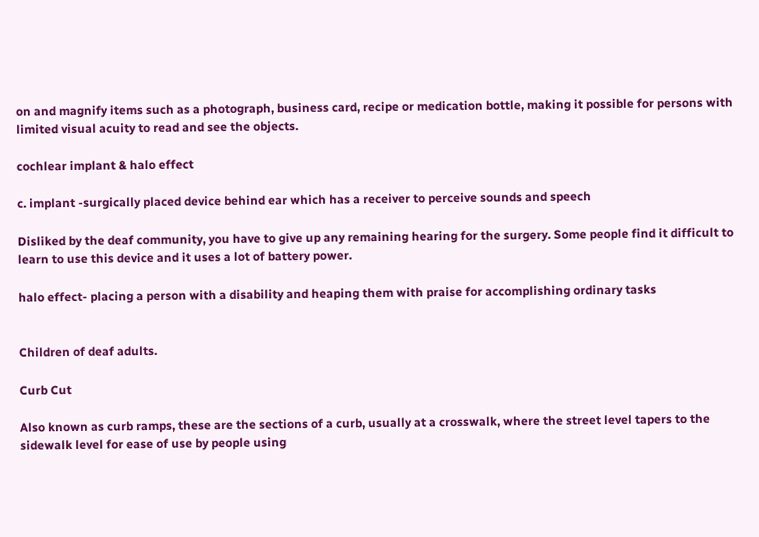on and magnify items such as a photograph, business card, recipe or medication bottle, making it possible for persons with limited visual acuity to read and see the objects.

cochlear implant & halo effect

c. implant -surgically placed device behind ear which has a receiver to perceive sounds and speech

Disliked by the deaf community, you have to give up any remaining hearing for the surgery. Some people find it difficult to learn to use this device and it uses a lot of battery power.

halo effect- placing a person with a disability and heaping them with praise for accomplishing ordinary tasks


Children of deaf adults.

Curb Cut

Also known as curb ramps, these are the sections of a curb, usually at a crosswalk, where the street level tapers to the sidewalk level for ease of use by people using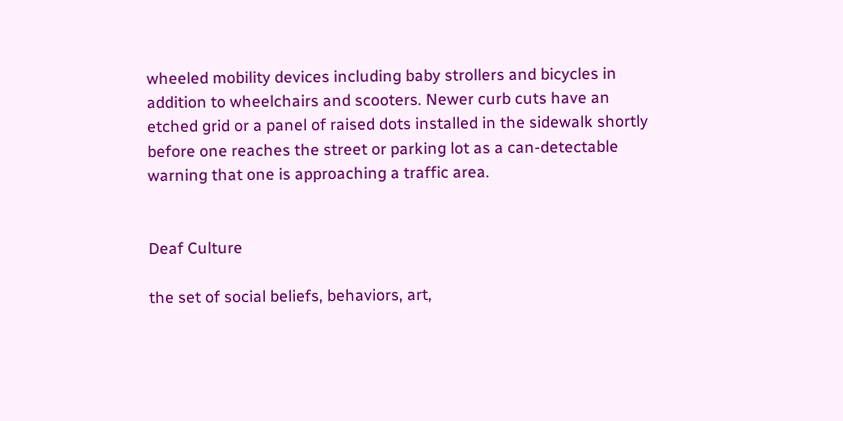wheeled mobility devices including baby strollers and bicycles in addition to wheelchairs and scooters. Newer curb cuts have an etched grid or a panel of raised dots installed in the sidewalk shortly before one reaches the street or parking lot as a can-detectable warning that one is approaching a traffic area.


Deaf Culture

the set of social beliefs, behaviors, art,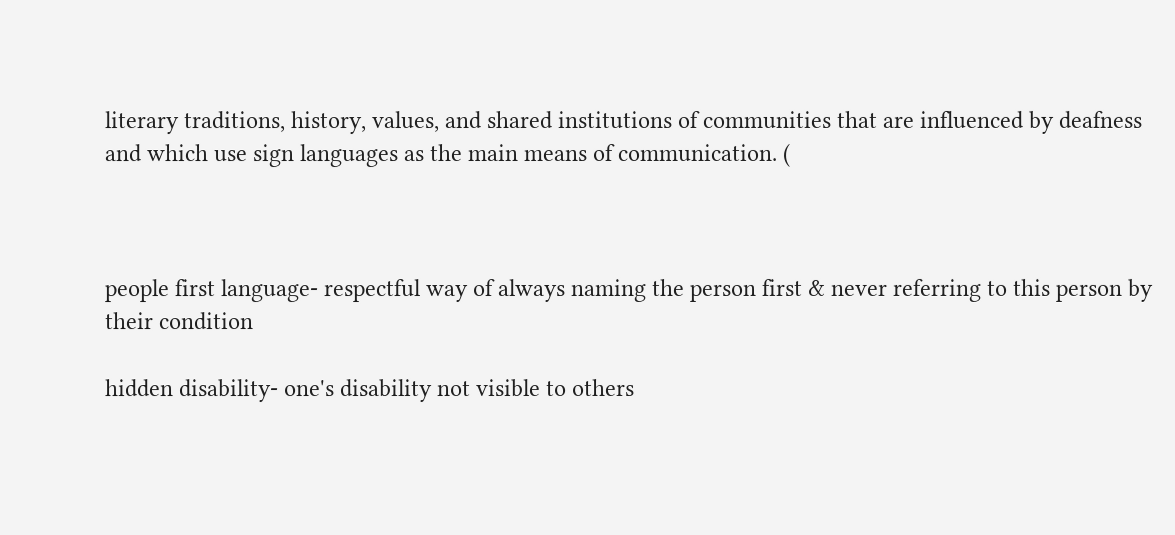literary traditions, history, values, and shared institutions of communities that are influenced by deafness and which use sign languages as the main means of communication. (



people first language- respectful way of always naming the person first & never referring to this person by their condition

hidden disability- one's disability not visible to others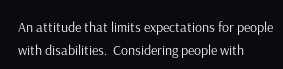An attitude that limits expectations for people with disabilities.  Considering people with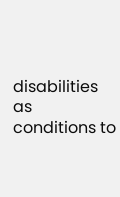disabilities as conditions to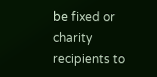be fixed or charity recipients to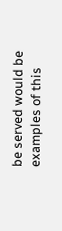be served would be examples of this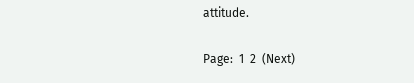attitude.

Page:  1  2  (Next)